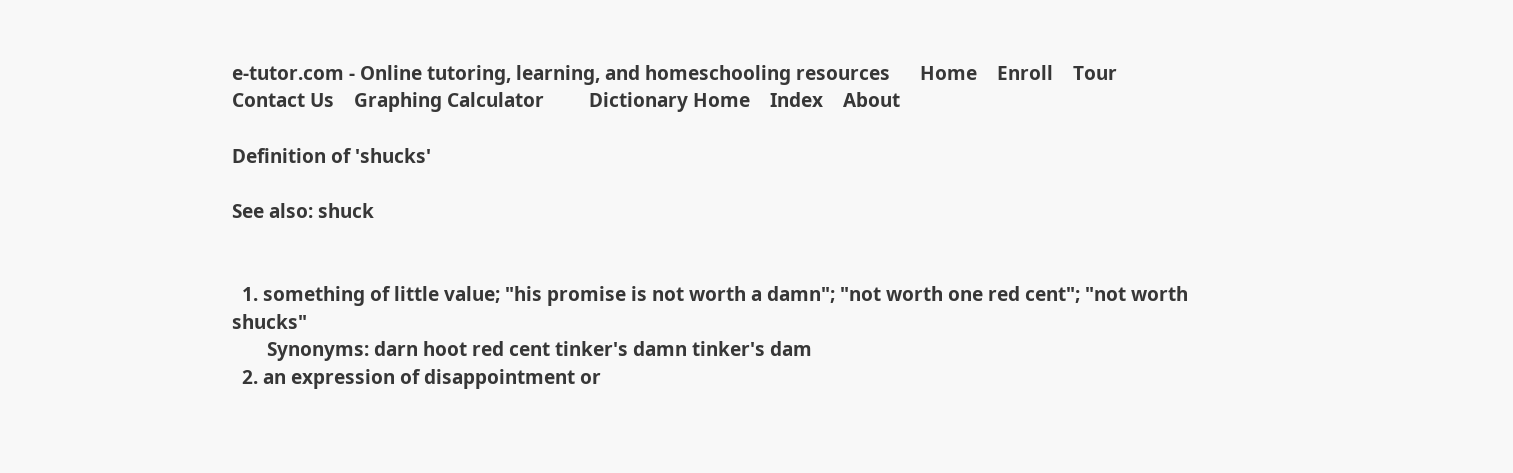e-tutor.com - Online tutoring, learning, and homeschooling resources      Home    Enroll    Tour    Contact Us    Graphing Calculator         Dictionary Home    Index    About

Definition of 'shucks'

See also: shuck


  1. something of little value; "his promise is not worth a damn"; "not worth one red cent"; "not worth shucks"
       Synonyms: darn hoot red cent tinker's damn tinker's dam
  2. an expression of disappointment or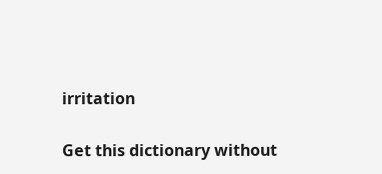irritation

Get this dictionary without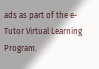ads as part of the e-Tutor Virtual Learning Program.